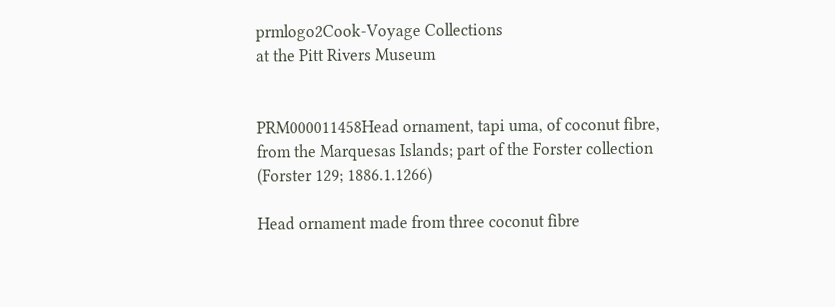prmlogo2Cook-Voyage Collections
at the Pitt Rivers Museum


PRM000011458Head ornament, tapi uma, of coconut fibre, from the Marquesas Islands; part of the Forster collection (Forster 129; 1886.1.1266)

Head ornament made from three coconut fibre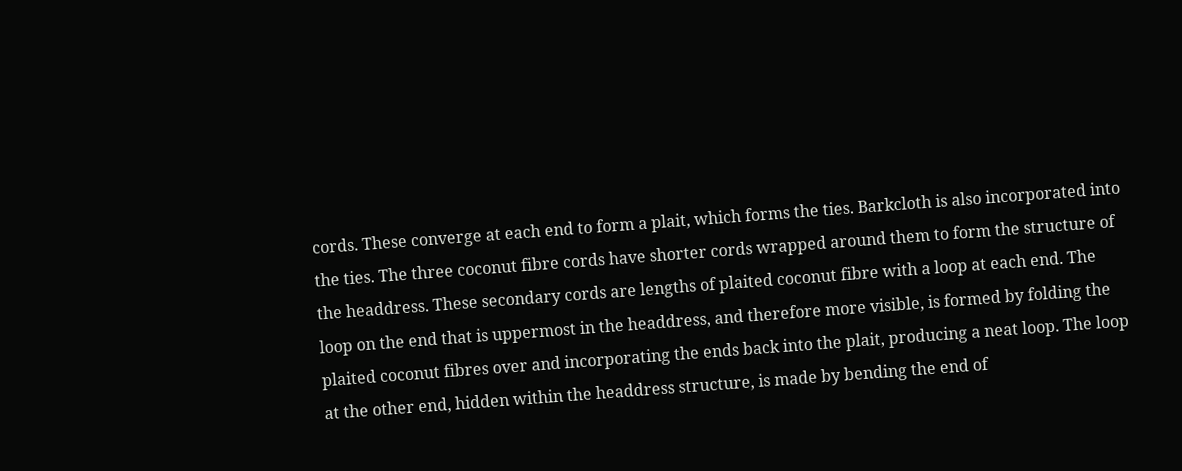cords. These converge at each end to form a plait, which forms the ties. Barkcloth is also incorporated into the ties. The three coconut fibre cords have shorter cords wrapped around them to form the structure of the headdress. These secondary cords are lengths of plaited coconut fibre with a loop at each end. The loop on the end that is uppermost in the headdress, and therefore more visible, is formed by folding the plaited coconut fibres over and incorporating the ends back into the plait, producing a neat loop. The loop at the other end, hidden within the headdress structure, is made by bending the end of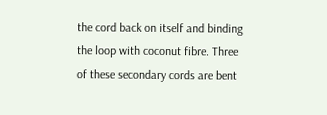the cord back on itself and binding the loop with coconut fibre. Three of these secondary cords are bent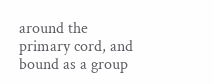around the primary cord, and bound as a group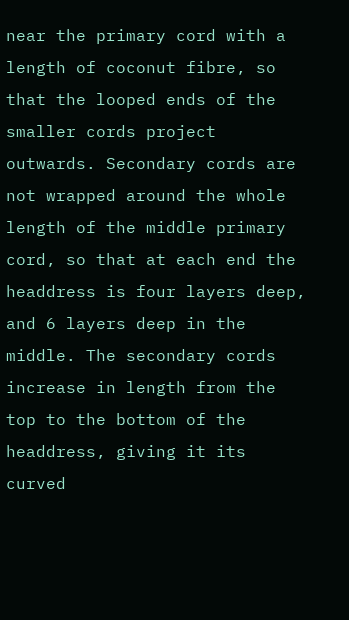near the primary cord with a length of coconut fibre, so that the looped ends of the smaller cords project outwards. Secondary cords are not wrapped around the whole length of the middle primary cord, so that at each end the headdress is four layers deep, and 6 layers deep in the middle. The secondary cords increase in length from the top to the bottom of the headdress, giving it its curved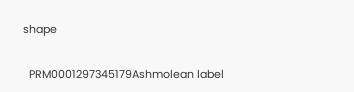shape


  PRM0001297345179Ashmolean label